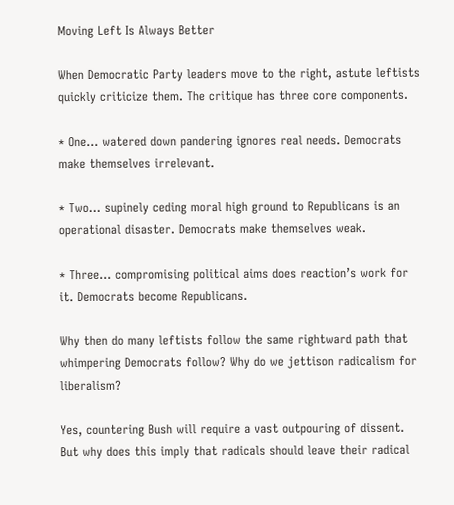Moving Left Is Always Better

When Democratic Party leaders move to the right, astute leftists quickly criticize them. The critique has three core components.

* One… watered down pandering ignores real needs. Democrats make themselves irrelevant.

* Two… supinely ceding moral high ground to Republicans is an operational disaster. Democrats make themselves weak.

* Three… compromising political aims does reaction’s work for it. Democrats become Republicans.

Why then do many leftists follow the same rightward path that whimpering Democrats follow? Why do we jettison radicalism for liberalism?

Yes, countering Bush will require a vast outpouring of dissent. But why does this imply that radicals should leave their radical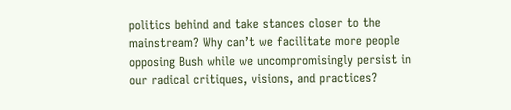politics behind and take stances closer to the mainstream? Why can’t we facilitate more people opposing Bush while we uncompromisingly persist in our radical critiques, visions, and practices?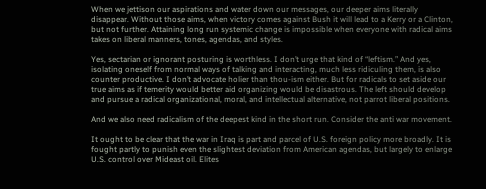When we jettison our aspirations and water down our messages, our deeper aims literally disappear. Without those aims, when victory comes against Bush it will lead to a Kerry or a Clinton, but not further. Attaining long run systemic change is impossible when everyone with radical aims takes on liberal manners, tones, agendas, and styles.

Yes, sectarian or ignorant posturing is worthless. I don’t urge that kind of “leftism.” And yes, isolating oneself from normal ways of talking and interacting, much less ridiculing them, is also counter productive. I don’t advocate holier than thou-ism either. But for radicals to set aside our true aims as if temerity would better aid organizing would be disastrous. The left should develop and pursue a radical organizational, moral, and intellectual alternative, not parrot liberal positions.

And we also need radicalism of the deepest kind in the short run. Consider the anti war movement.

It ought to be clear that the war in Iraq is part and parcel of U.S. foreign policy more broadly. It is fought partly to punish even the slightest deviation from American agendas, but largely to enlarge U.S. control over Mideast oil. Elites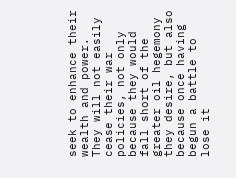seek to enhance their wealth and power. They will not easily cease their war policies, not only because they would fall short of the greater oil hegemony they desire, but also because once having begun a battle to lose it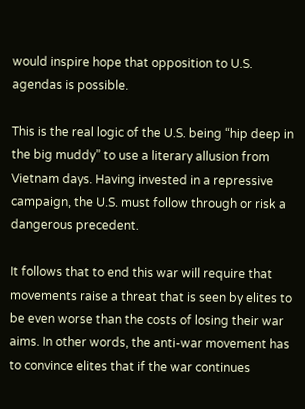would inspire hope that opposition to U.S. agendas is possible.

This is the real logic of the U.S. being “hip deep in the big muddy” to use a literary allusion from Vietnam days. Having invested in a repressive campaign, the U.S. must follow through or risk a dangerous precedent.

It follows that to end this war will require that movements raise a threat that is seen by elites to be even worse than the costs of losing their war aims. In other words, the anti-war movement has to convince elites that if the war continues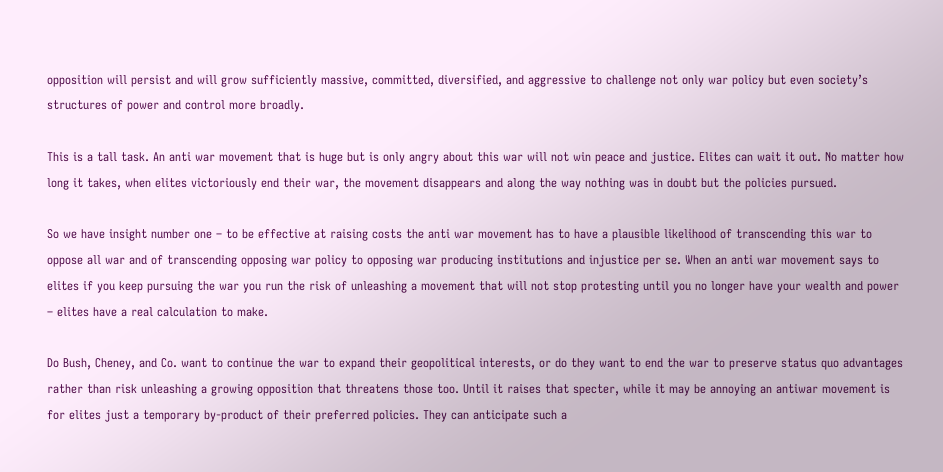opposition will persist and will grow sufficiently massive, committed, diversified, and aggressive to challenge not only war policy but even society’s structures of power and control more broadly.

This is a tall task. An anti war movement that is huge but is only angry about this war will not win peace and justice. Elites can wait it out. No matter how long it takes, when elites victoriously end their war, the movement disappears and along the way nothing was in doubt but the policies pursued.

So we have insight number one – to be effective at raising costs the anti war movement has to have a plausible likelihood of transcending this war to oppose all war and of transcending opposing war policy to opposing war producing institutions and injustice per se. When an anti war movement says to elites if you keep pursuing the war you run the risk of unleashing a movement that will not stop protesting until you no longer have your wealth and power – elites have a real calculation to make.

Do Bush, Cheney, and Co. want to continue the war to expand their geopolitical interests, or do they want to end the war to preserve status quo advantages rather than risk unleashing a growing opposition that threatens those too. Until it raises that specter, while it may be annoying an antiwar movement is for elites just a temporary by-product of their preferred policies. They can anticipate such a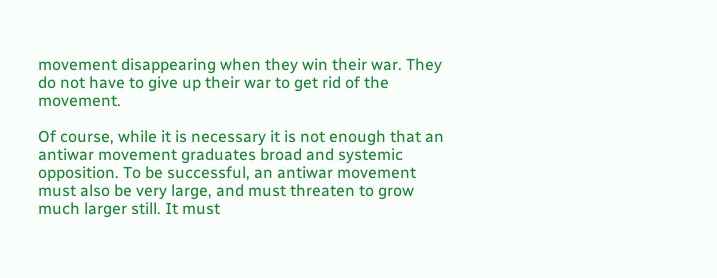movement disappearing when they win their war. They do not have to give up their war to get rid of the movement.

Of course, while it is necessary it is not enough that an antiwar movement graduates broad and systemic opposition. To be successful, an antiwar movement must also be very large, and must threaten to grow much larger still. It must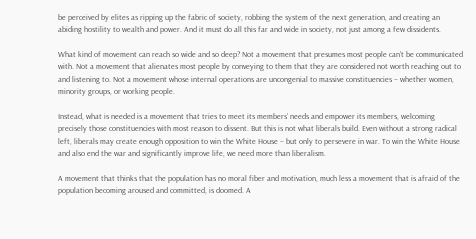be perceived by elites as ripping up the fabric of society, robbing the system of the next generation, and creating an abiding hostility to wealth and power. And it must do all this far and wide in society, not just among a few dissidents.

What kind of movement can reach so wide and so deep? Not a movement that presumes most people can’t be communicated with. Not a movement that alienates most people by conveying to them that they are considered not worth reaching out to and listening to. Not a movement whose internal operations are uncongenial to massive constituencies – whether women, minority groups, or working people.

Instead, what is needed is a movement that tries to meet its members’ needs and empower its members, welcoming precisely those constituencies with most reason to dissent. But this is not what liberals build. Even without a strong radical left, liberals may create enough opposition to win the White House – but only to persevere in war. To win the White House and also end the war and significantly improve life, we need more than liberalism.

A movement that thinks that the population has no moral fiber and motivation, much less a movement that is afraid of the population becoming aroused and committed, is doomed. A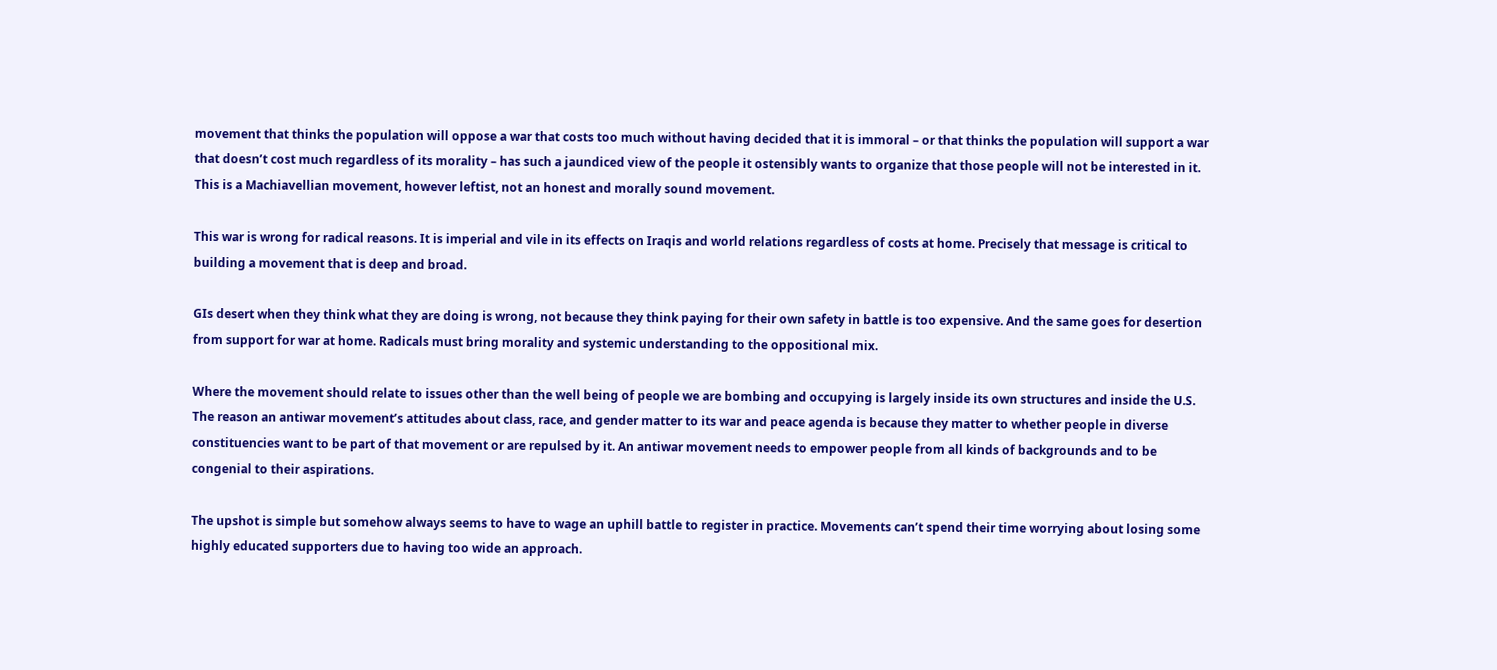movement that thinks the population will oppose a war that costs too much without having decided that it is immoral – or that thinks the population will support a war that doesn’t cost much regardless of its morality – has such a jaundiced view of the people it ostensibly wants to organize that those people will not be interested in it. This is a Machiavellian movement, however leftist, not an honest and morally sound movement.

This war is wrong for radical reasons. It is imperial and vile in its effects on Iraqis and world relations regardless of costs at home. Precisely that message is critical to building a movement that is deep and broad.

GIs desert when they think what they are doing is wrong, not because they think paying for their own safety in battle is too expensive. And the same goes for desertion from support for war at home. Radicals must bring morality and systemic understanding to the oppositional mix.

Where the movement should relate to issues other than the well being of people we are bombing and occupying is largely inside its own structures and inside the U.S. The reason an antiwar movement’s attitudes about class, race, and gender matter to its war and peace agenda is because they matter to whether people in diverse constituencies want to be part of that movement or are repulsed by it. An antiwar movement needs to empower people from all kinds of backgrounds and to be congenial to their aspirations.

The upshot is simple but somehow always seems to have to wage an uphill battle to register in practice. Movements can’t spend their time worrying about losing some highly educated supporters due to having too wide an approach.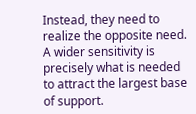Instead, they need to realize the opposite need. A wider sensitivity is precisely what is needed to attract the largest base of support.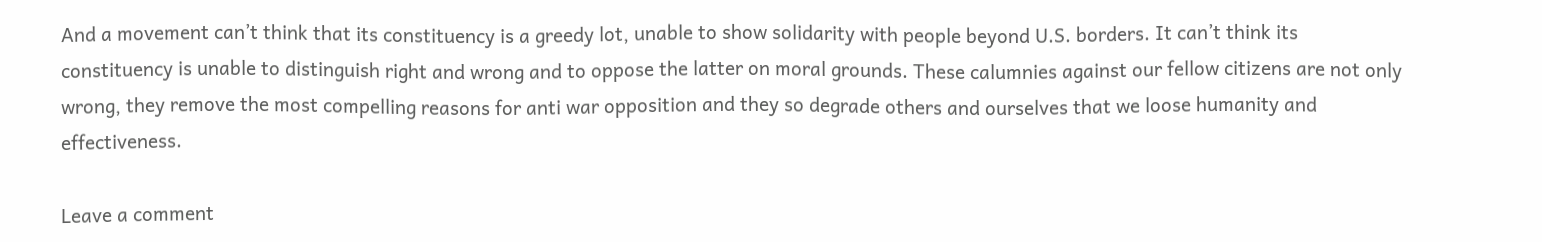And a movement can’t think that its constituency is a greedy lot, unable to show solidarity with people beyond U.S. borders. It can’t think its constituency is unable to distinguish right and wrong and to oppose the latter on moral grounds. These calumnies against our fellow citizens are not only wrong, they remove the most compelling reasons for anti war opposition and they so degrade others and ourselves that we loose humanity and effectiveness.

Leave a comment